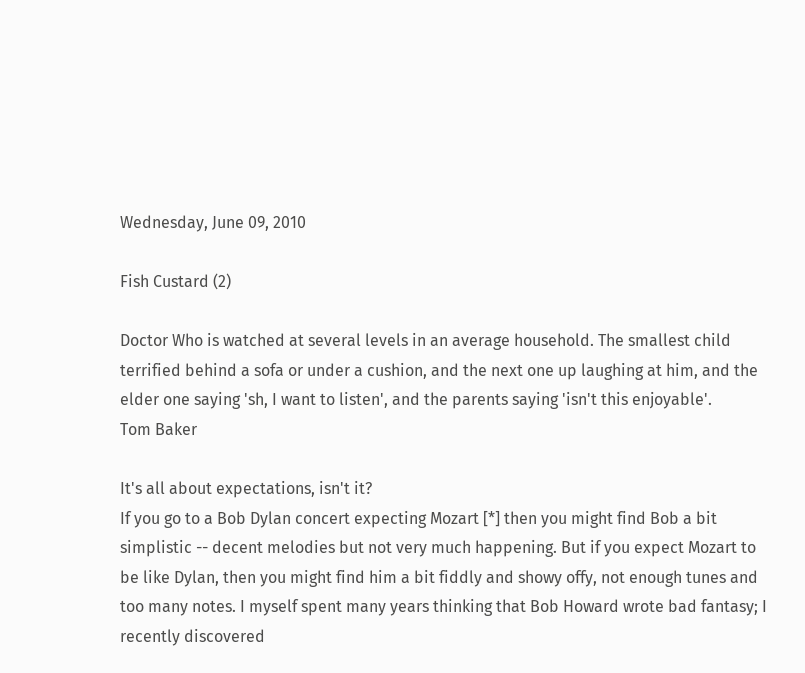Wednesday, June 09, 2010

Fish Custard (2)

Doctor Who is watched at several levels in an average household. The smallest child terrified behind a sofa or under a cushion, and the next one up laughing at him, and the elder one saying 'sh, I want to listen', and the parents saying 'isn't this enjoyable'.
Tom Baker

It's all about expectations, isn't it?
If you go to a Bob Dylan concert expecting Mozart [*] then you might find Bob a bit simplistic -- decent melodies but not very much happening. But if you expect Mozart to be like Dylan, then you might find him a bit fiddly and showy offy, not enough tunes and too many notes. I myself spent many years thinking that Bob Howard wrote bad fantasy; I recently discovered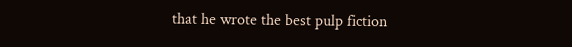that he wrote the best pulp fiction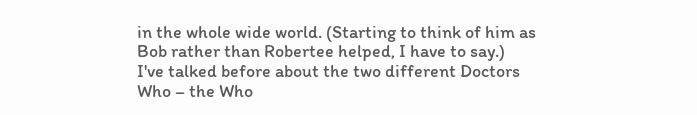in the whole wide world. (Starting to think of him as Bob rather than Robertee helped, I have to say.)
I've talked before about the two different Doctors Who – the Who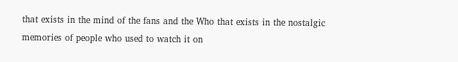that exists in the mind of the fans and the Who that exists in the nostalgic memories of people who used to watch it on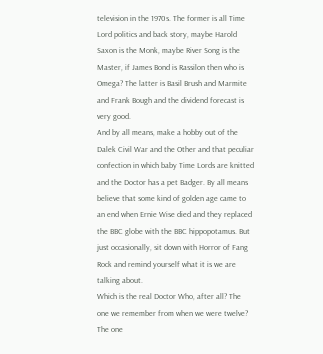television in the 1970s. The former is all Time Lord politics and back story, maybe Harold Saxon is the Monk, maybe River Song is the Master, if James Bond is Rassilon then who is Omega? The latter is Basil Brush and Marmite and Frank Bough and the dividend forecast is very good.
And by all means, make a hobby out of the Dalek Civil War and the Other and that peculiar confection in which baby Time Lords are knitted and the Doctor has a pet Badger. By all means believe that some kind of golden age came to an end when Ernie Wise died and they replaced the BBC globe with the BBC hippopotamus. But just occasionally, sit down with Horror of Fang Rock and remind yourself what it is we are talking about.
Which is the real Doctor Who, after all? The one we remember from when we were twelve? The one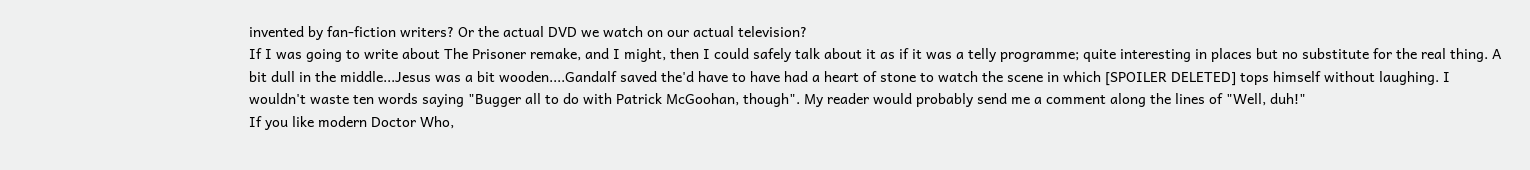invented by fan-fiction writers? Or the actual DVD we watch on our actual television?
If I was going to write about The Prisoner remake, and I might, then I could safely talk about it as if it was a telly programme; quite interesting in places but no substitute for the real thing. A bit dull in the middle...Jesus was a bit wooden....Gandalf saved the'd have to have had a heart of stone to watch the scene in which [SPOILER DELETED] tops himself without laughing. I wouldn't waste ten words saying "Bugger all to do with Patrick McGoohan, though". My reader would probably send me a comment along the lines of "Well, duh!"
If you like modern Doctor Who,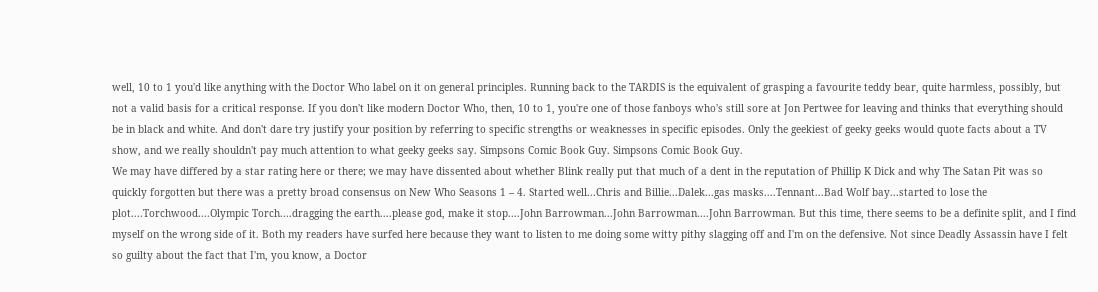well, 10 to 1 you'd like anything with the Doctor Who label on it on general principles. Running back to the TARDIS is the equivalent of grasping a favourite teddy bear, quite harmless, possibly, but not a valid basis for a critical response. If you don't like modern Doctor Who, then, 10 to 1, you're one of those fanboys who's still sore at Jon Pertwee for leaving and thinks that everything should be in black and white. And don't dare try justify your position by referring to specific strengths or weaknesses in specific episodes. Only the geekiest of geeky geeks would quote facts about a TV show, and we really shouldn't pay much attention to what geeky geeks say. Simpsons Comic Book Guy. Simpsons Comic Book Guy.
We may have differed by a star rating here or there; we may have dissented about whether Blink really put that much of a dent in the reputation of Phillip K Dick and why The Satan Pit was so quickly forgotten but there was a pretty broad consensus on New Who Seasons 1 – 4. Started well...Chris and Billie...Dalek...gas masks....Tennant...Bad Wolf bay...started to lose the plot....Torchwood....Olympic Torch....dragging the earth....please god, make it stop....John Barrowman...John Barrowman....John Barrowman. But this time, there seems to be a definite split, and I find myself on the wrong side of it. Both my readers have surfed here because they want to listen to me doing some witty pithy slagging off and I'm on the defensive. Not since Deadly Assassin have I felt so guilty about the fact that I'm, you know, a Doctor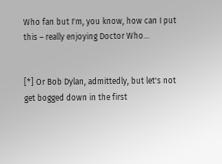Who fan but I'm, you know, how can I put this – really enjoying Doctor Who...


[*] Or Bob Dylan, admittedly, but let's not get bogged down in the first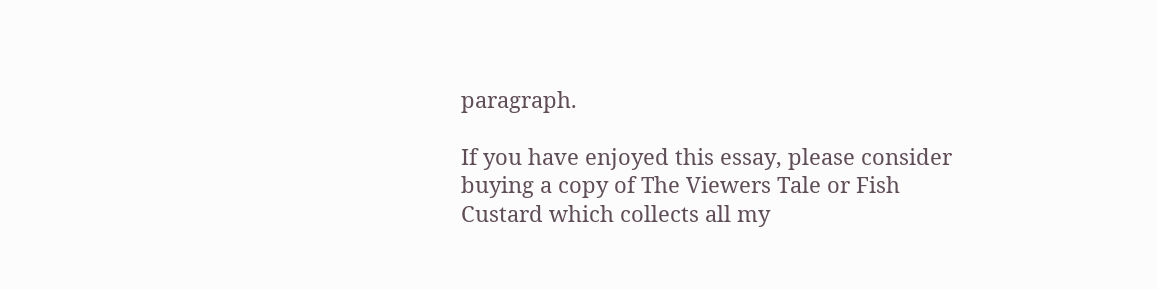paragraph.

If you have enjoyed this essay, please consider buying a copy of The Viewers Tale or Fish Custard which collects all my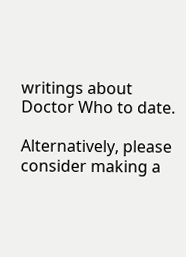writings about Doctor Who to date.

Alternatively, please consider making a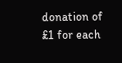donation of £1 for each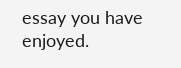essay you have enjoyed.